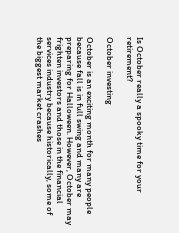Is October really a spooky time for your retirement?

October investing

October is an exciting month for many people because fall is in full swing and many are preparing for Halloween. However, October may frighten investors and those in the financial services industry because historically, some of the biggest market crashes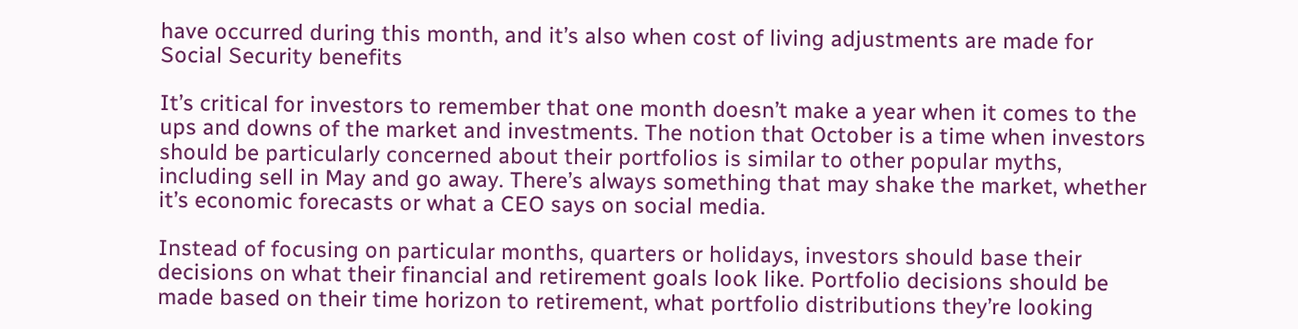have occurred during this month, and it’s also when cost of living adjustments are made for Social Security benefits

It’s critical for investors to remember that one month doesn’t make a year when it comes to the ups and downs of the market and investments. The notion that October is a time when investors should be particularly concerned about their portfolios is similar to other popular myths, including sell in May and go away. There’s always something that may shake the market, whether it’s economic forecasts or what a CEO says on social media.

Instead of focusing on particular months, quarters or holidays, investors should base their decisions on what their financial and retirement goals look like. Portfolio decisions should be made based on their time horizon to retirement, what portfolio distributions they’re looking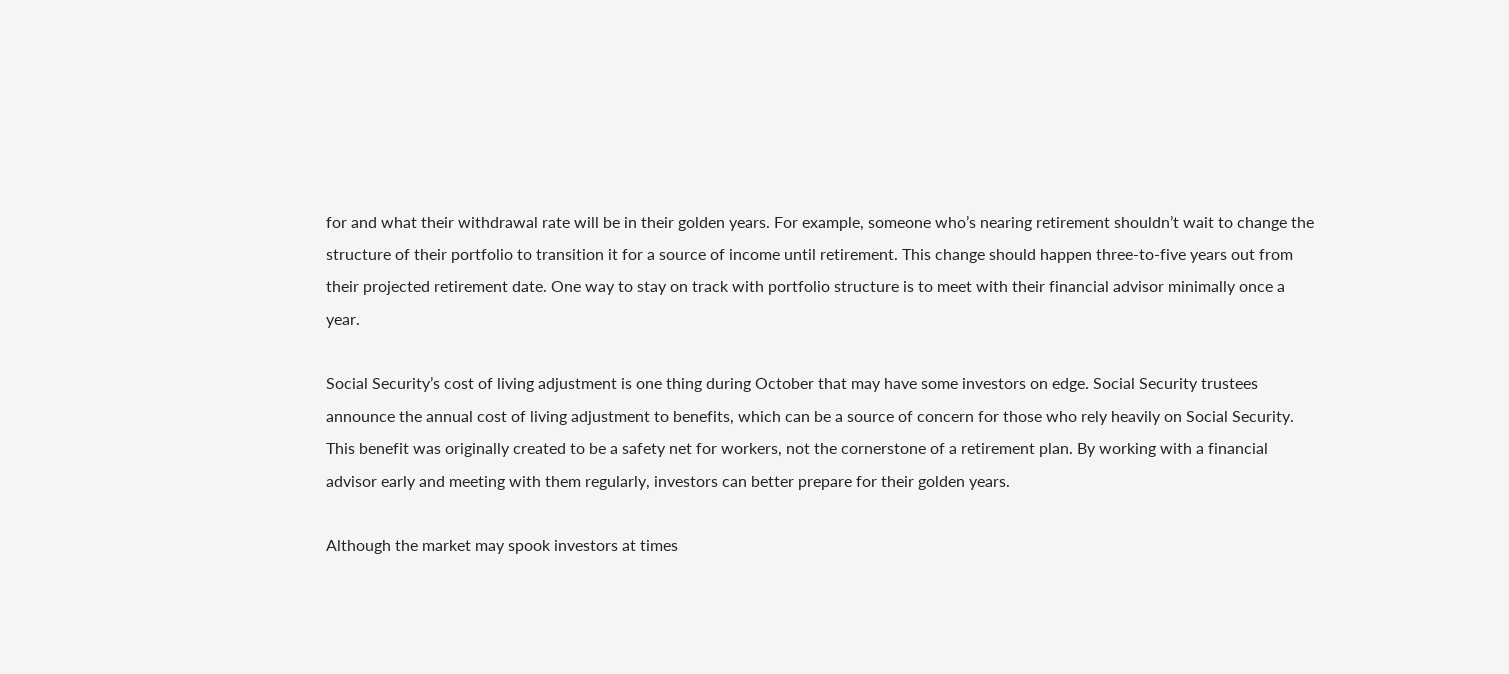for and what their withdrawal rate will be in their golden years. For example, someone who’s nearing retirement shouldn’t wait to change the structure of their portfolio to transition it for a source of income until retirement. This change should happen three-to-five years out from their projected retirement date. One way to stay on track with portfolio structure is to meet with their financial advisor minimally once a year.

Social Security’s cost of living adjustment is one thing during October that may have some investors on edge. Social Security trustees announce the annual cost of living adjustment to benefits, which can be a source of concern for those who rely heavily on Social Security. This benefit was originally created to be a safety net for workers, not the cornerstone of a retirement plan. By working with a financial advisor early and meeting with them regularly, investors can better prepare for their golden years.

Although the market may spook investors at times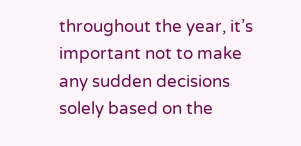throughout the year, it’s important not to make any sudden decisions solely based on the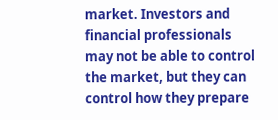market. Investors and financial professionals may not be able to control the market, but they can control how they prepare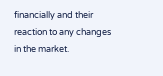financially and their reaction to any changes in the market.